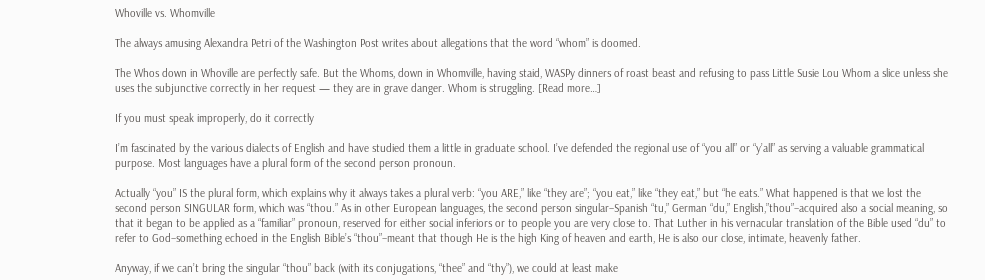Whoville vs. Whomville

The always amusing Alexandra Petri of the Washington Post writes about allegations that the word “whom” is doomed.

The Whos down in Whoville are perfectly safe. But the Whoms, down in Whomville, having staid, WASPy dinners of roast beast and refusing to pass Little Susie Lou Whom a slice unless she uses the subjunctive correctly in her request — they are in grave danger. Whom is struggling. [Read more…]

If you must speak improperly, do it correctly

I’m fascinated by the various dialects of English and have studied them a little in graduate school. I’ve defended the regional use of “you all” or “y’all” as serving a valuable grammatical purpose. Most languages have a plural form of the second person pronoun.

Actually “you” IS the plural form, which explains why it always takes a plural verb: “you ARE,” like “they are”; “you eat,” like “they eat,” but “he eats.” What happened is that we lost the second person SINGULAR form, which was “thou.” As in other European languages, the second person singular–Spanish “tu,” German “du,” English,”thou”–acquired also a social meaning, so that it began to be applied as a “familiar” pronoun, reserved for either social inferiors or to people you are very close to. That Luther in his vernacular translation of the Bible used “du” to refer to God–something echoed in the English Bible’s “thou”–meant that though He is the high King of heaven and earth, He is also our close, intimate, heavenly father.

Anyway, if we can’t bring the singular “thou” back (with its conjugations, “thee” and “thy”), we could at least make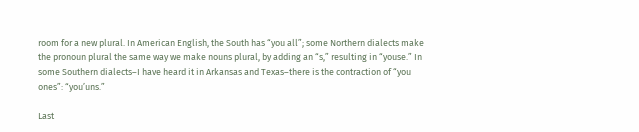room for a new plural. In American English, the South has “you all”; some Northern dialects make the pronoun plural the same way we make nouns plural, by adding an “s,” resulting in “youse.” In some Southern dialects–I have heard it in Arkansas and Texas–there is the contraction of “you ones”: “you’uns.”

Last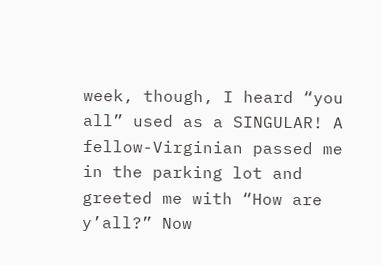week, though, I heard “you all” used as a SINGULAR! A fellow-Virginian passed me in the parking lot and greeted me with “How are y’all?” Now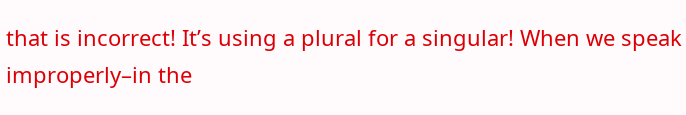that is incorrect! It’s using a plural for a singular! When we speak improperly–in the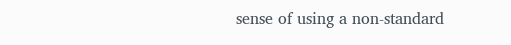sense of using a non-standard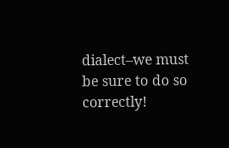dialect–we must be sure to do so correctly!